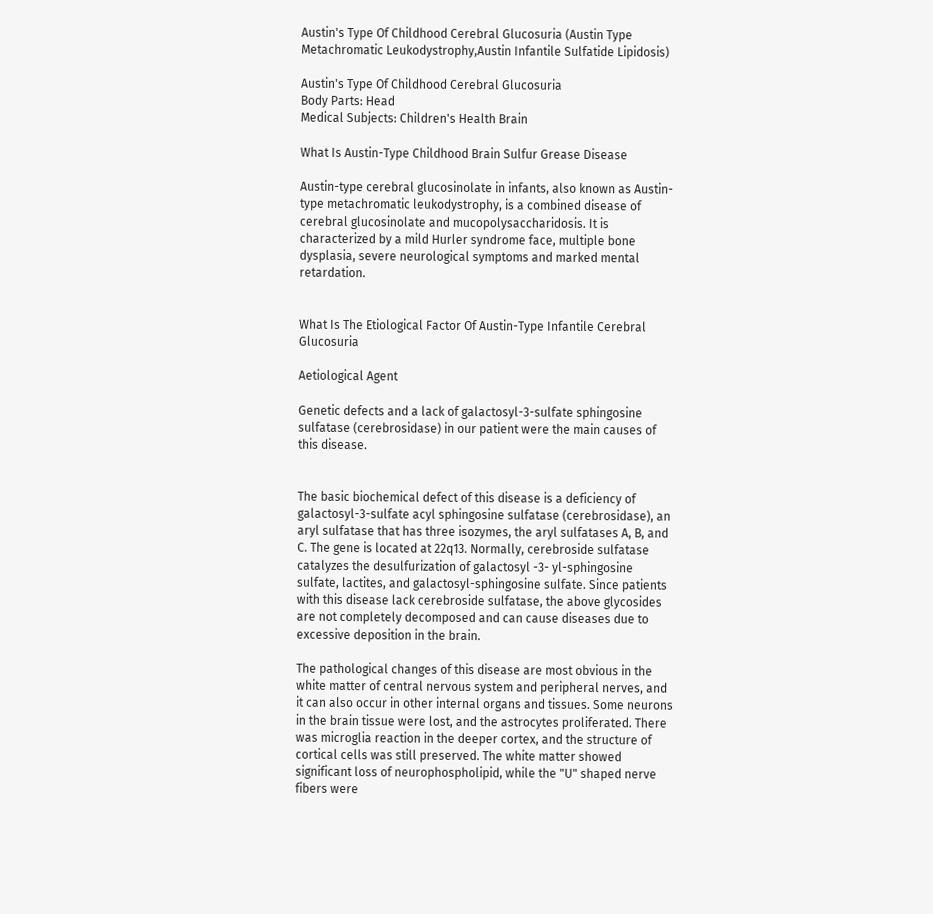Austin's Type Of Childhood Cerebral Glucosuria (Austin Type Metachromatic Leukodystrophy,Austin Infantile Sulfatide Lipidosis)

Austin's Type Of Childhood Cerebral Glucosuria
Body Parts: Head
Medical Subjects: Children's Health Brain

What Is Austin-Type Childhood Brain Sulfur Grease Disease

Austin-type cerebral glucosinolate in infants, also known as Austin-type metachromatic leukodystrophy, is a combined disease of cerebral glucosinolate and mucopolysaccharidosis. It is characterized by a mild Hurler syndrome face, multiple bone dysplasia, severe neurological symptoms and marked mental retardation.


What Is The Etiological Factor Of Austin-Type Infantile Cerebral Glucosuria

Aetiological Agent

Genetic defects and a lack of galactosyl-3-sulfate sphingosine sulfatase (cerebrosidase) in our patient were the main causes of this disease.


The basic biochemical defect of this disease is a deficiency of galactosyl-3-sulfate acyl sphingosine sulfatase (cerebrosidase), an aryl sulfatase that has three isozymes, the aryl sulfatases A, B, and C. The gene is located at 22q13. Normally, cerebroside sulfatase catalyzes the desulfurization of galactosyl -3- yl-sphingosine sulfate, lactites, and galactosyl-sphingosine sulfate. Since patients with this disease lack cerebroside sulfatase, the above glycosides are not completely decomposed and can cause diseases due to excessive deposition in the brain.

The pathological changes of this disease are most obvious in the white matter of central nervous system and peripheral nerves, and it can also occur in other internal organs and tissues. Some neurons in the brain tissue were lost, and the astrocytes proliferated. There was microglia reaction in the deeper cortex, and the structure of cortical cells was still preserved. The white matter showed significant loss of neurophospholipid, while the "U" shaped nerve fibers were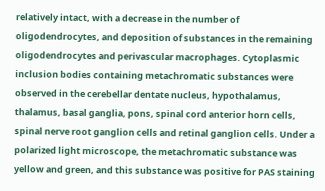relatively intact, with a decrease in the number of oligodendrocytes, and deposition of substances in the remaining oligodendrocytes and perivascular macrophages. Cytoplasmic inclusion bodies containing metachromatic substances were observed in the cerebellar dentate nucleus, hypothalamus, thalamus, basal ganglia, pons, spinal cord anterior horn cells, spinal nerve root ganglion cells and retinal ganglion cells. Under a polarized light microscope, the metachromatic substance was yellow and green, and this substance was positive for PAS staining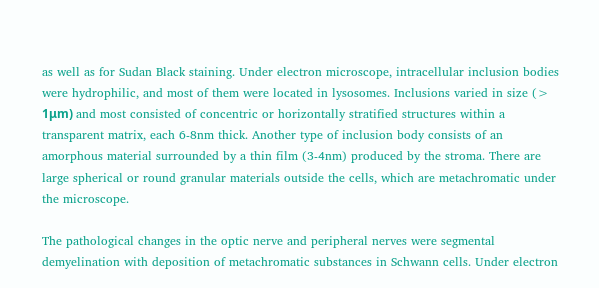as well as for Sudan Black staining. Under electron microscope, intracellular inclusion bodies were hydrophilic, and most of them were located in lysosomes. Inclusions varied in size (> 1μm) and most consisted of concentric or horizontally stratified structures within a transparent matrix, each 6-8nm thick. Another type of inclusion body consists of an amorphous material surrounded by a thin film (3-4nm) produced by the stroma. There are large spherical or round granular materials outside the cells, which are metachromatic under the microscope.

The pathological changes in the optic nerve and peripheral nerves were segmental demyelination with deposition of metachromatic substances in Schwann cells. Under electron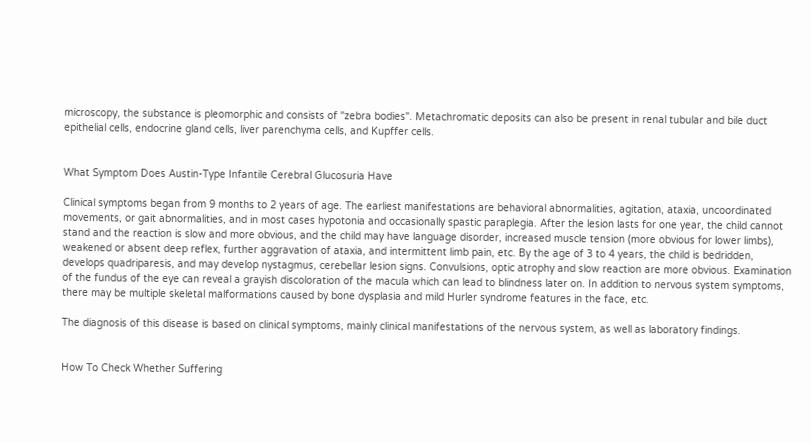microscopy, the substance is pleomorphic and consists of "zebra bodies". Metachromatic deposits can also be present in renal tubular and bile duct epithelial cells, endocrine gland cells, liver parenchyma cells, and Kupffer cells.


What Symptom Does Austin-Type Infantile Cerebral Glucosuria Have

Clinical symptoms began from 9 months to 2 years of age. The earliest manifestations are behavioral abnormalities, agitation, ataxia, uncoordinated movements, or gait abnormalities, and in most cases hypotonia and occasionally spastic paraplegia. After the lesion lasts for one year, the child cannot stand and the reaction is slow and more obvious, and the child may have language disorder, increased muscle tension (more obvious for lower limbs), weakened or absent deep reflex, further aggravation of ataxia, and intermittent limb pain, etc. By the age of 3 to 4 years, the child is bedridden, develops quadriparesis, and may develop nystagmus, cerebellar lesion signs. Convulsions, optic atrophy and slow reaction are more obvious. Examination of the fundus of the eye can reveal a grayish discoloration of the macula which can lead to blindness later on. In addition to nervous system symptoms, there may be multiple skeletal malformations caused by bone dysplasia and mild Hurler syndrome features in the face, etc.

The diagnosis of this disease is based on clinical symptoms, mainly clinical manifestations of the nervous system, as well as laboratory findings.


How To Check Whether Suffering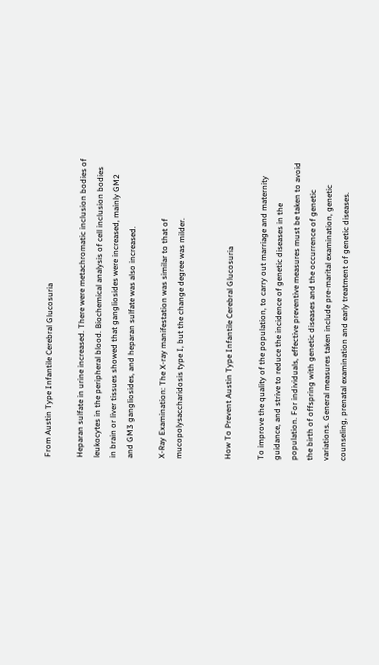From Austin Type Infantile Cerebral Glucosuria

Heparan sulfate in urine increased. There were metachromatic inclusion bodies of leukocytes in the peripheral blood. Biochemical analysis of cell inclusion bodies in brain or liver tissues showed that gangliosides were increased, mainly GM2 and GM3 gangliosides, and heparan sulfate was also increased.

X-Ray Examination: The X-ray manifestation was similar to that of mucopolysaccharidosis type I, but the change degree was milder.


How To Prevent Austin Type Infantile Cerebral Glucosuria

To improve the quality of the population, to carry out marriage and maternity guidance, and strive to reduce the incidence of genetic diseases in the population. For individuals, effective preventive measures must be taken to avoid the birth of offspring with genetic diseases and the occurrence of genetic variations. General measures taken include pre-marital examination, genetic counseling, prenatal examination and early treatment of genetic diseases.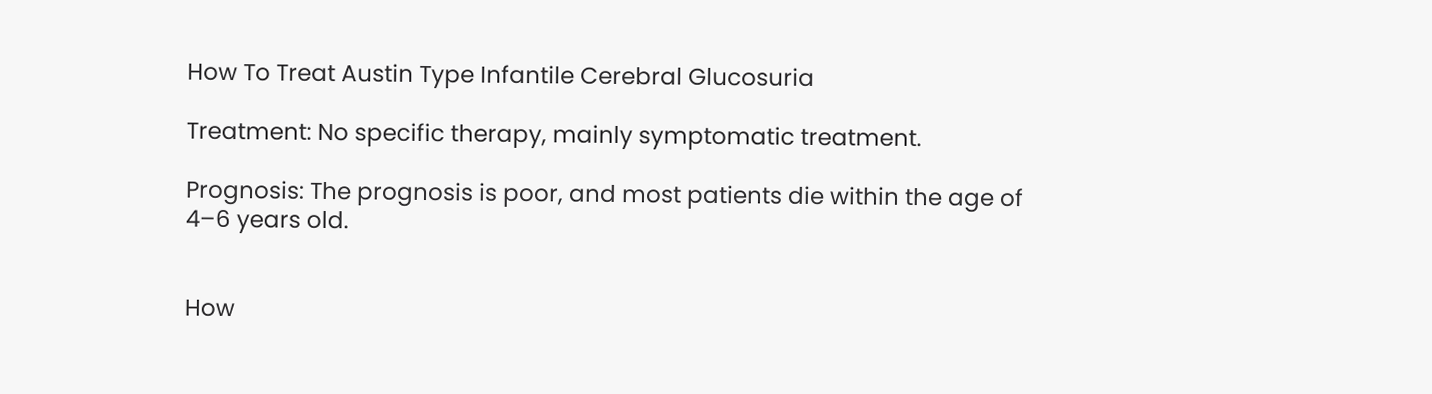How To Treat Austin Type Infantile Cerebral Glucosuria

Treatment: No specific therapy, mainly symptomatic treatment.

Prognosis: The prognosis is poor, and most patients die within the age of 4–6 years old.


How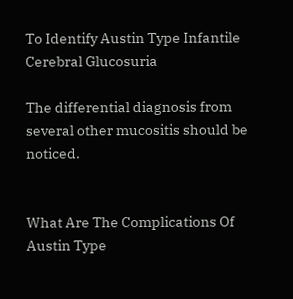To Identify Austin Type Infantile Cerebral Glucosuria

The differential diagnosis from several other mucositis should be noticed.


What Are The Complications Of Austin Type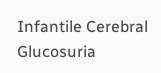Infantile Cerebral Glucosuria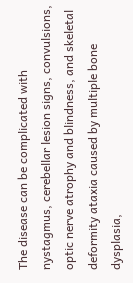The disease can be complicated with nystagmus, cerebellar lesion signs, convulsions, optic nerve atrophy and blindness, and skeletal deformity ataxia caused by multiple bone dysplasia,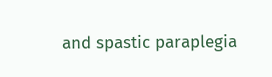and spastic paraplegia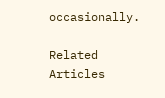occasionally.

Related Articles